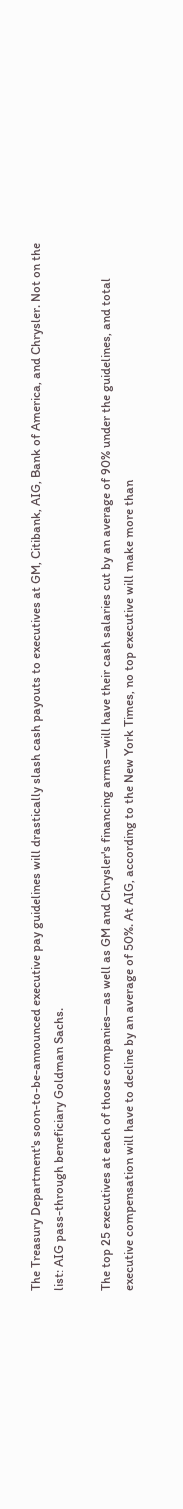The Treasury Department's soon-to-be-announced executive pay guidelines will drastically slash cash payouts to executives at GM, Citibank, AIG, Bank of America, and Chrysler. Not on the list: AIG pass-through beneficiary Goldman Sachs.

The top 25 executives at each of those companies—as well as GM and Chrysler's financing arms—will have their cash salaries cut by an average of 90% under the guidelines, and total executive compensation will have to decline by an average of 50%. At AIG, according to the New York Times, no top executive will make more than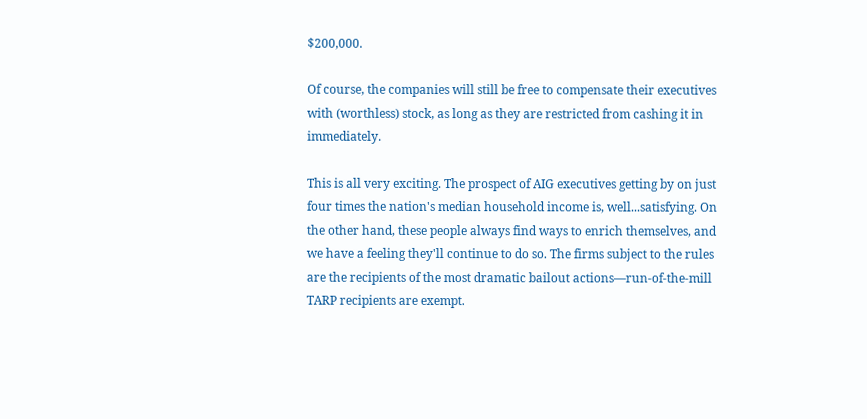$200,000.

Of course, the companies will still be free to compensate their executives with (worthless) stock, as long as they are restricted from cashing it in immediately.

This is all very exciting. The prospect of AIG executives getting by on just four times the nation's median household income is, well...satisfying. On the other hand, these people always find ways to enrich themselves, and we have a feeling they'll continue to do so. The firms subject to the rules are the recipients of the most dramatic bailout actions—run-of-the-mill TARP recipients are exempt.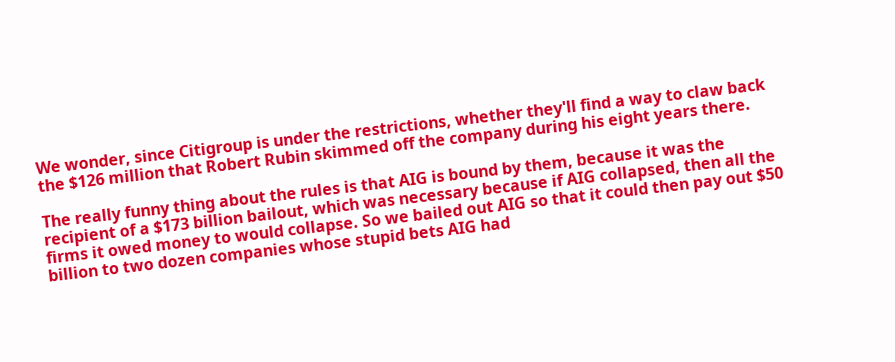We wonder, since Citigroup is under the restrictions, whether they'll find a way to claw back the $126 million that Robert Rubin skimmed off the company during his eight years there.

The really funny thing about the rules is that AIG is bound by them, because it was the recipient of a $173 billion bailout, which was necessary because if AIG collapsed, then all the firms it owed money to would collapse. So we bailed out AIG so that it could then pay out $50 billion to two dozen companies whose stupid bets AIG had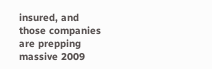insured, and those companies are prepping massive 2009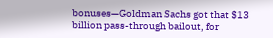bonuses—Goldman Sachs got that $13 billion pass-through bailout, for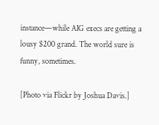instance—while AIG execs are getting a lousy $200 grand. The world sure is funny, sometimes.

[Photo via Flickr by Joshua Davis.]